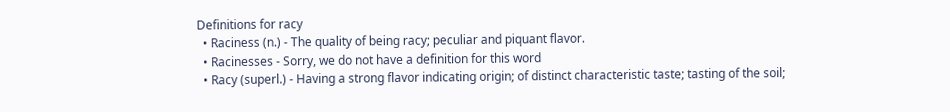Definitions for racy
  • Raciness (n.) - The quality of being racy; peculiar and piquant flavor.
  • Racinesses - Sorry, we do not have a definition for this word
  • Racy (superl.) - Having a strong flavor indicating origin; of distinct characteristic taste; tasting of the soil;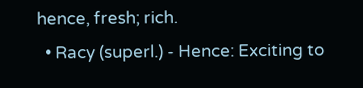hence, fresh; rich.
  • Racy (superl.) - Hence: Exciting to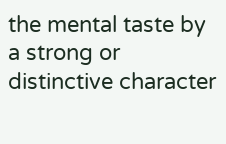the mental taste by a strong or distinctive character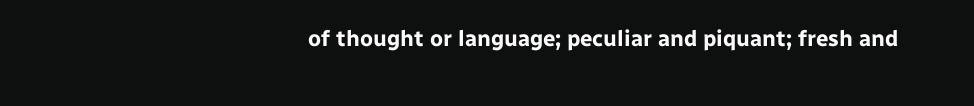of thought or language; peculiar and piquant; fresh and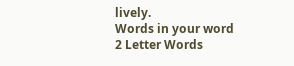lively.
Words in your word
2 Letter Words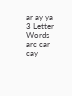ar ay ya
3 Letter Words
arc car cay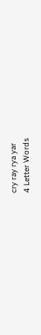cry ray rya yar
4 Letter Words